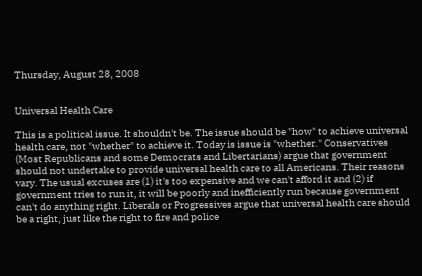Thursday, August 28, 2008


Universal Health Care

This is a political issue. It shouldn't be. The issue should be "how" to achieve universal health care, not "whether" to achieve it. Today is issue is "whether." Conservatives (Most Republicans and some Democrats and Libertarians) argue that government should not undertake to provide universal health care to all Americans. Their reasons vary. The usual excuses are (1) it's too expensive and we can't afford it and (2) if government tries to run it, it will be poorly and inefficiently run because government can't do anything right. Liberals or Progressives argue that universal health care should be a right, just like the right to fire and police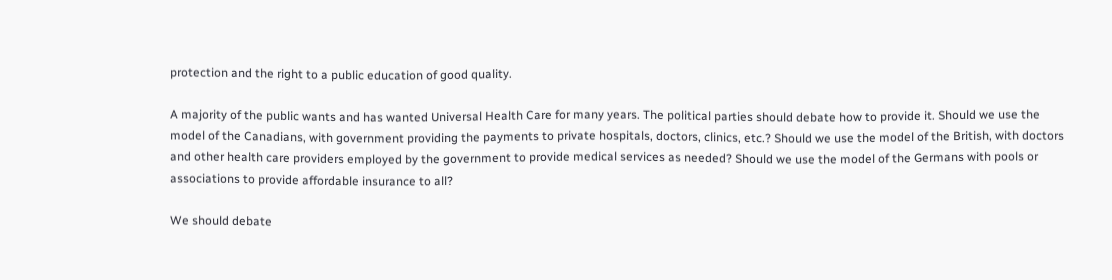protection and the right to a public education of good quality.

A majority of the public wants and has wanted Universal Health Care for many years. The political parties should debate how to provide it. Should we use the model of the Canadians, with government providing the payments to private hospitals, doctors, clinics, etc.? Should we use the model of the British, with doctors and other health care providers employed by the government to provide medical services as needed? Should we use the model of the Germans with pools or associations to provide affordable insurance to all?

We should debate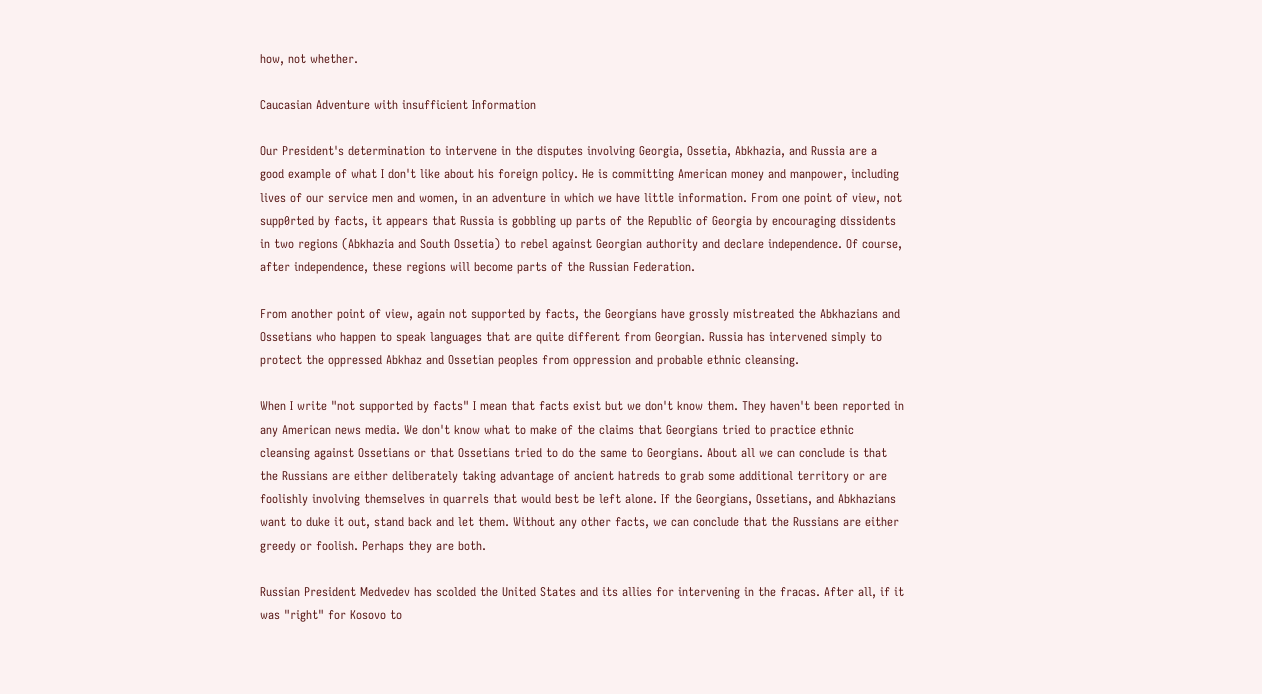how, not whether.

Caucasian Adventure with insufficient Information

Our President's determination to intervene in the disputes involving Georgia, Ossetia, Abkhazia, and Russia are a good example of what I don't like about his foreign policy. He is committing American money and manpower, including lives of our service men and women, in an adventure in which we have little information. From one point of view, not supp0rted by facts, it appears that Russia is gobbling up parts of the Republic of Georgia by encouraging dissidents in two regions (Abkhazia and South Ossetia) to rebel against Georgian authority and declare independence. Of course, after independence, these regions will become parts of the Russian Federation.

From another point of view, again not supported by facts, the Georgians have grossly mistreated the Abkhazians and Ossetians who happen to speak languages that are quite different from Georgian. Russia has intervened simply to protect the oppressed Abkhaz and Ossetian peoples from oppression and probable ethnic cleansing.

When I write "not supported by facts" I mean that facts exist but we don't know them. They haven't been reported in any American news media. We don't know what to make of the claims that Georgians tried to practice ethnic cleansing against Ossetians or that Ossetians tried to do the same to Georgians. About all we can conclude is that the Russians are either deliberately taking advantage of ancient hatreds to grab some additional territory or are foolishly involving themselves in quarrels that would best be left alone. If the Georgians, Ossetians, and Abkhazians want to duke it out, stand back and let them. Without any other facts, we can conclude that the Russians are either greedy or foolish. Perhaps they are both.

Russian President Medvedev has scolded the United States and its allies for intervening in the fracas. After all, if it was "right" for Kosovo to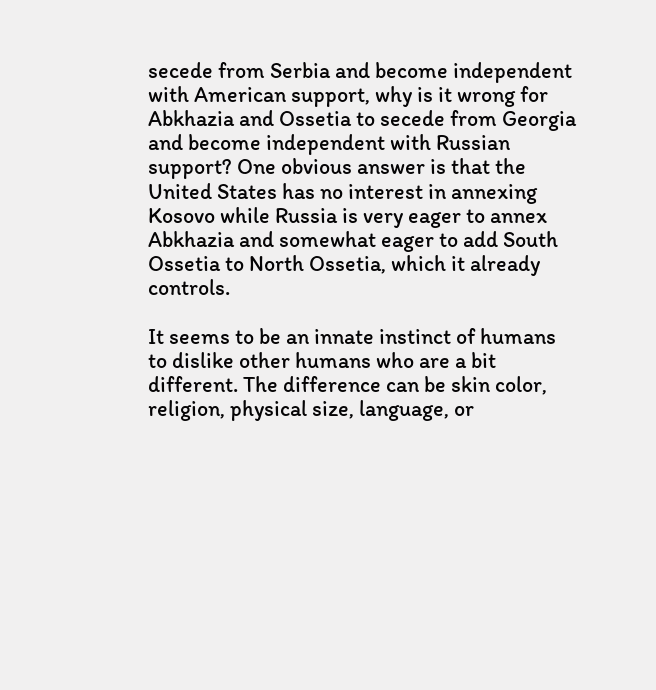secede from Serbia and become independent with American support, why is it wrong for Abkhazia and Ossetia to secede from Georgia and become independent with Russian support? One obvious answer is that the United States has no interest in annexing Kosovo while Russia is very eager to annex Abkhazia and somewhat eager to add South Ossetia to North Ossetia, which it already controls.

It seems to be an innate instinct of humans to dislike other humans who are a bit different. The difference can be skin color, religion, physical size, language, or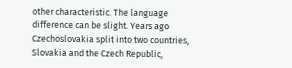other characteristic. The language difference can be slight. Years ago Czechoslovakia split into two countries, Slovakia and the Czech Republic,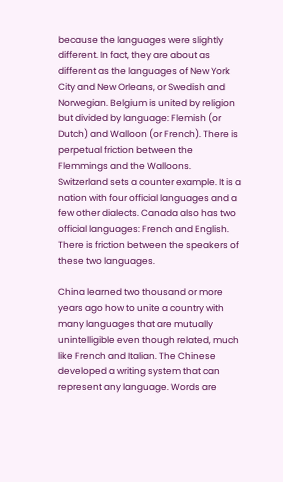because the languages were slightly different. In fact, they are about as different as the languages of New York City and New Orleans, or Swedish and Norwegian. Belgium is united by religion but divided by language: Flemish (or Dutch) and Walloon (or French). There is perpetual friction between the Flemmings and the Walloons. Switzerland sets a counter example. It is a nation with four official languages and a few other dialects. Canada also has two official languages: French and English. There is friction between the speakers of these two languages.

China learned two thousand or more years ago how to unite a country with many languages that are mutually unintelligible even though related, much like French and Italian. The Chinese developed a writing system that can represent any language. Words are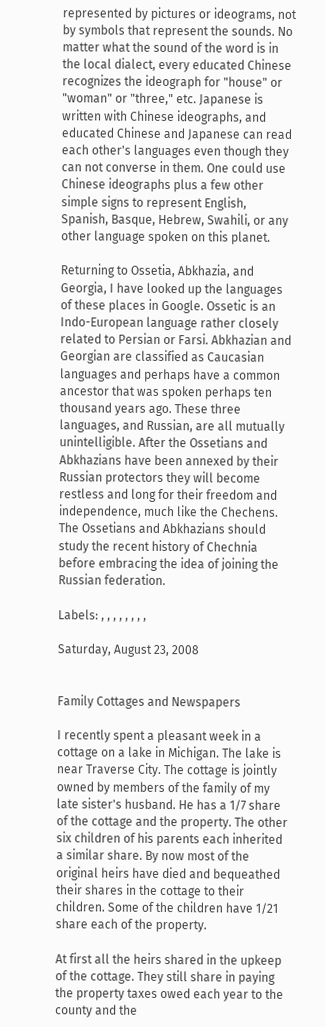represented by pictures or ideograms, not by symbols that represent the sounds. No matter what the sound of the word is in the local dialect, every educated Chinese recognizes the ideograph for "house" or "woman" or "three," etc. Japanese is written with Chinese ideographs, and educated Chinese and Japanese can read each other's languages even though they can not converse in them. One could use Chinese ideographs plus a few other simple signs to represent English, Spanish, Basque, Hebrew, Swahili, or any other language spoken on this planet.

Returning to Ossetia, Abkhazia, and Georgia, I have looked up the languages of these places in Google. Ossetic is an Indo-European language rather closely related to Persian or Farsi. Abkhazian and Georgian are classified as Caucasian languages and perhaps have a common ancestor that was spoken perhaps ten thousand years ago. These three languages, and Russian, are all mutually unintelligible. After the Ossetians and Abkhazians have been annexed by their Russian protectors they will become restless and long for their freedom and independence, much like the Chechens. The Ossetians and Abkhazians should study the recent history of Chechnia before embracing the idea of joining the Russian federation.

Labels: , , , , , , , ,

Saturday, August 23, 2008


Family Cottages and Newspapers

I recently spent a pleasant week in a cottage on a lake in Michigan. The lake is near Traverse City. The cottage is jointly owned by members of the family of my late sister's husband. He has a 1/7 share of the cottage and the property. The other six children of his parents each inherited a similar share. By now most of the original heirs have died and bequeathed their shares in the cottage to their children. Some of the children have 1/21 share each of the property.

At first all the heirs shared in the upkeep of the cottage. They still share in paying the property taxes owed each year to the county and the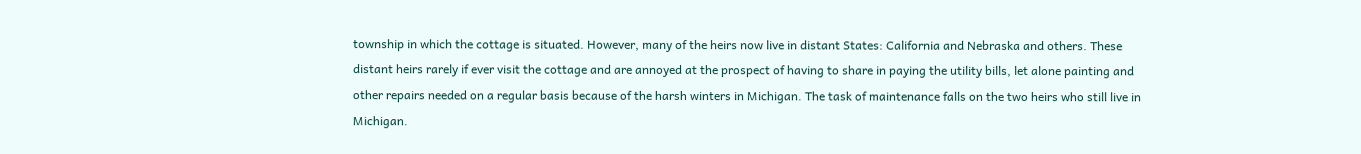township in which the cottage is situated. However, many of the heirs now live in distant States: California and Nebraska and others. These distant heirs rarely if ever visit the cottage and are annoyed at the prospect of having to share in paying the utility bills, let alone painting and other repairs needed on a regular basis because of the harsh winters in Michigan. The task of maintenance falls on the two heirs who still live in Michigan.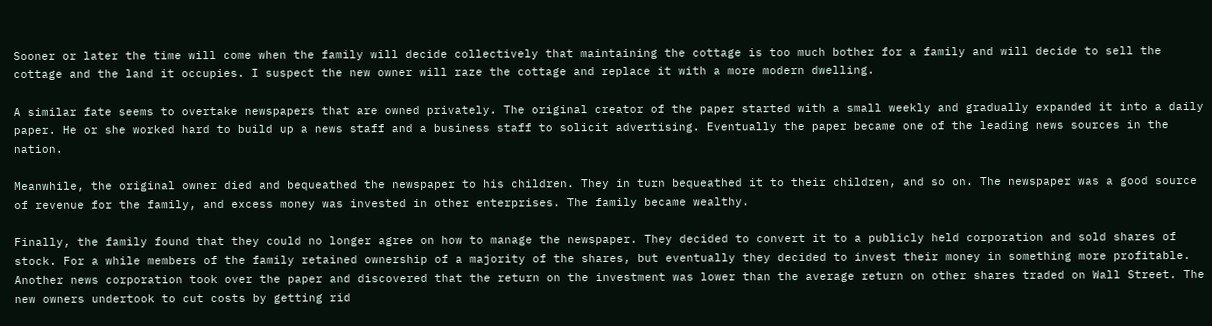Sooner or later the time will come when the family will decide collectively that maintaining the cottage is too much bother for a family and will decide to sell the cottage and the land it occupies. I suspect the new owner will raze the cottage and replace it with a more modern dwelling.

A similar fate seems to overtake newspapers that are owned privately. The original creator of the paper started with a small weekly and gradually expanded it into a daily paper. He or she worked hard to build up a news staff and a business staff to solicit advertising. Eventually the paper became one of the leading news sources in the nation.

Meanwhile, the original owner died and bequeathed the newspaper to his children. They in turn bequeathed it to their children, and so on. The newspaper was a good source of revenue for the family, and excess money was invested in other enterprises. The family became wealthy.

Finally, the family found that they could no longer agree on how to manage the newspaper. They decided to convert it to a publicly held corporation and sold shares of stock. For a while members of the family retained ownership of a majority of the shares, but eventually they decided to invest their money in something more profitable. Another news corporation took over the paper and discovered that the return on the investment was lower than the average return on other shares traded on Wall Street. The new owners undertook to cut costs by getting rid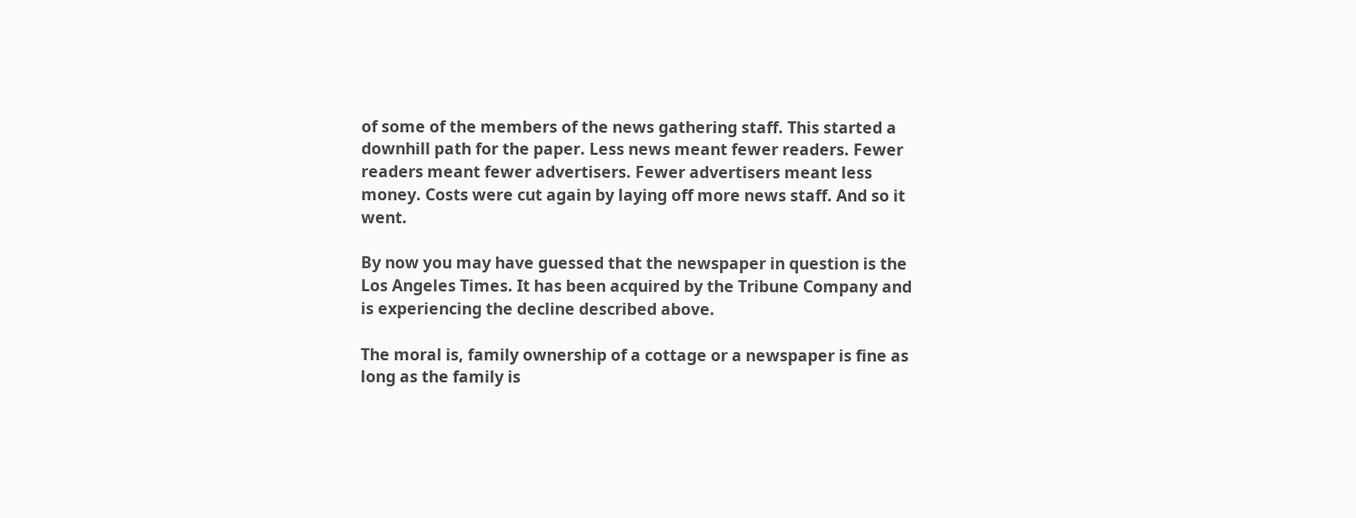of some of the members of the news gathering staff. This started a downhill path for the paper. Less news meant fewer readers. Fewer readers meant fewer advertisers. Fewer advertisers meant less money. Costs were cut again by laying off more news staff. And so it went.

By now you may have guessed that the newspaper in question is the Los Angeles Times. It has been acquired by the Tribune Company and is experiencing the decline described above.

The moral is, family ownership of a cottage or a newspaper is fine as long as the family is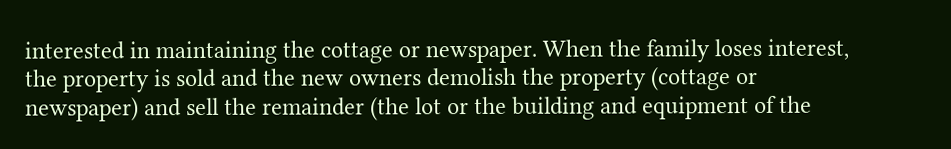interested in maintaining the cottage or newspaper. When the family loses interest, the property is sold and the new owners demolish the property (cottage or newspaper) and sell the remainder (the lot or the building and equipment of the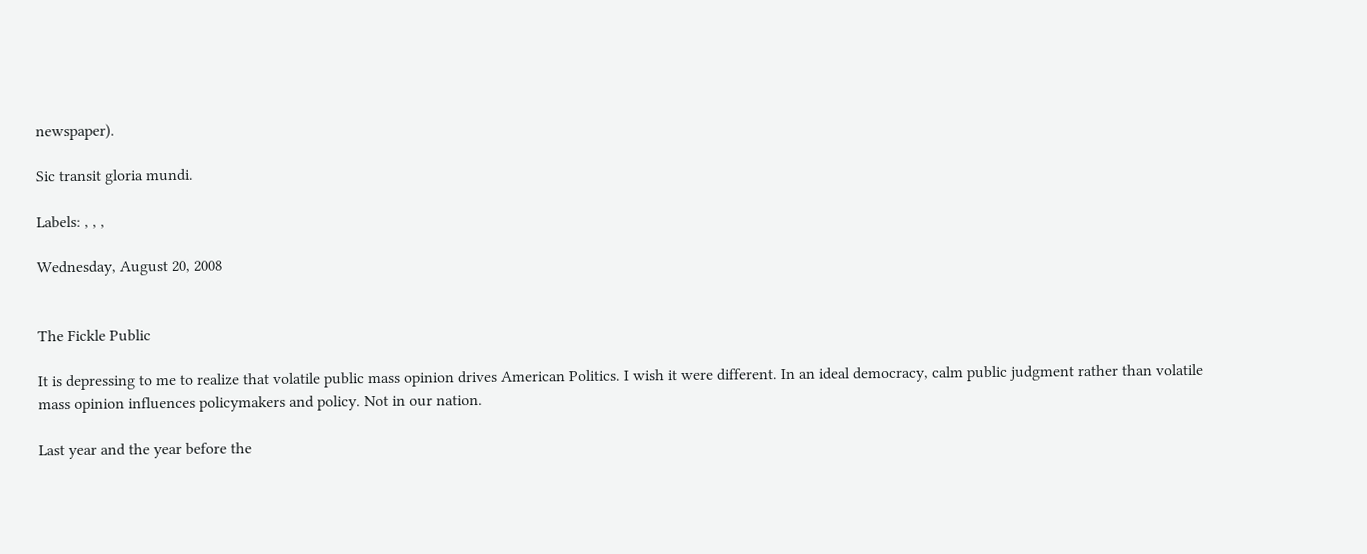newspaper).

Sic transit gloria mundi.

Labels: , , ,

Wednesday, August 20, 2008


The Fickle Public

It is depressing to me to realize that volatile public mass opinion drives American Politics. I wish it were different. In an ideal democracy, calm public judgment rather than volatile mass opinion influences policymakers and policy. Not in our nation.

Last year and the year before the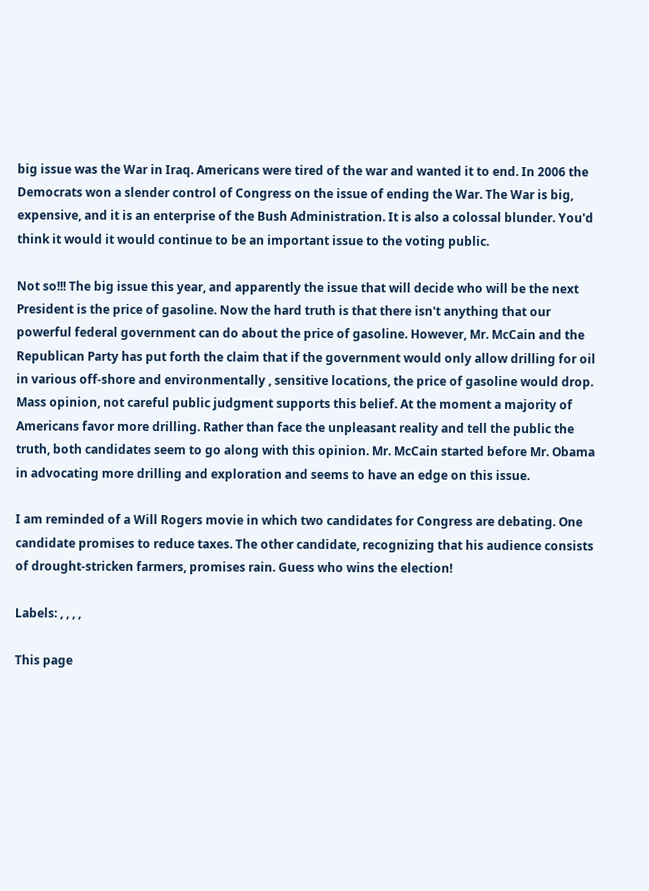big issue was the War in Iraq. Americans were tired of the war and wanted it to end. In 2006 the Democrats won a slender control of Congress on the issue of ending the War. The War is big, expensive, and it is an enterprise of the Bush Administration. It is also a colossal blunder. You'd think it would it would continue to be an important issue to the voting public.

Not so!!! The big issue this year, and apparently the issue that will decide who will be the next President is the price of gasoline. Now the hard truth is that there isn't anything that our powerful federal government can do about the price of gasoline. However, Mr. McCain and the Republican Party has put forth the claim that if the government would only allow drilling for oil in various off-shore and environmentally , sensitive locations, the price of gasoline would drop. Mass opinion, not careful public judgment supports this belief. At the moment a majority of Americans favor more drilling. Rather than face the unpleasant reality and tell the public the truth, both candidates seem to go along with this opinion. Mr. McCain started before Mr. Obama in advocating more drilling and exploration and seems to have an edge on this issue.

I am reminded of a Will Rogers movie in which two candidates for Congress are debating. One candidate promises to reduce taxes. The other candidate, recognizing that his audience consists of drought-stricken farmers, promises rain. Guess who wins the election!

Labels: , , , ,

This page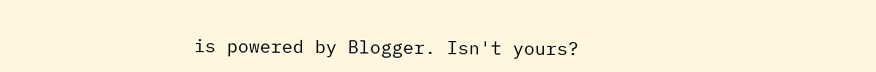is powered by Blogger. Isn't yours?